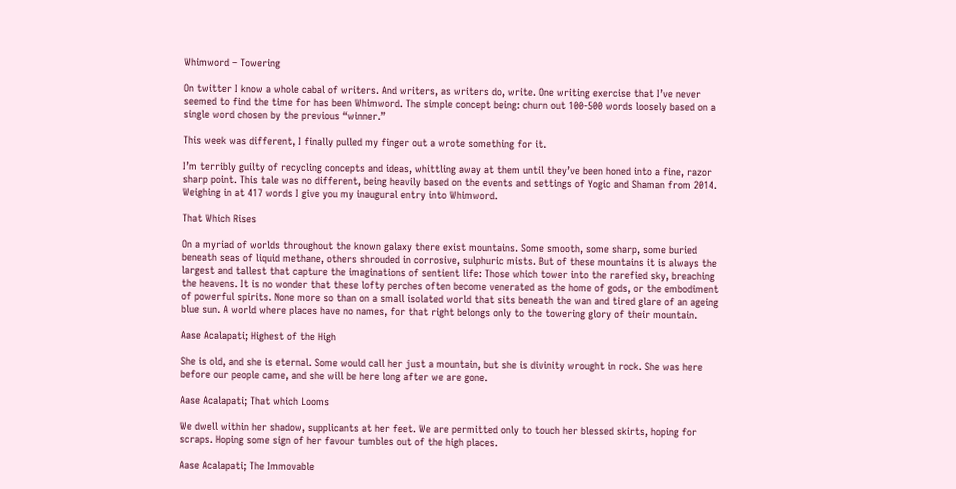Whimword – Towering

On twitter I know a whole cabal of writers. And writers, as writers do, write. One writing exercise that I’ve never seemed to find the time for has been Whimword. The simple concept being: churn out 100-500 words loosely based on a single word chosen by the previous “winner.”

This week was different, I finally pulled my finger out a wrote something for it.

I’m terribly guilty of recycling concepts and ideas, whittling away at them until they’ve been honed into a fine, razor sharp point. This tale was no different, being heavily based on the events and settings of Yogic and Shaman from 2014. Weighing in at 417 words I give you my inaugural entry into Whimword.

That Which Rises

On a myriad of worlds throughout the known galaxy there exist mountains. Some smooth, some sharp, some buried beneath seas of liquid methane, others shrouded in corrosive, sulphuric mists. But of these mountains it is always the largest and tallest that capture the imaginations of sentient life: Those which tower into the rarefied sky, breaching the heavens. It is no wonder that these lofty perches often become venerated as the home of gods, or the embodiment of powerful spirits. None more so than on a small isolated world that sits beneath the wan and tired glare of an ageing blue sun. A world where places have no names, for that right belongs only to the towering glory of their mountain.

Aase Acalapati; Highest of the High

She is old, and she is eternal. Some would call her just a mountain, but she is divinity wrought in rock. She was here before our people came, and she will be here long after we are gone.

Aase Acalapati; That which Looms

We dwell within her shadow, supplicants at her feet. We are permitted only to touch her blessed skirts, hoping for scraps. Hoping some sign of her favour tumbles out of the high places.

Aase Acalapati; The Immovable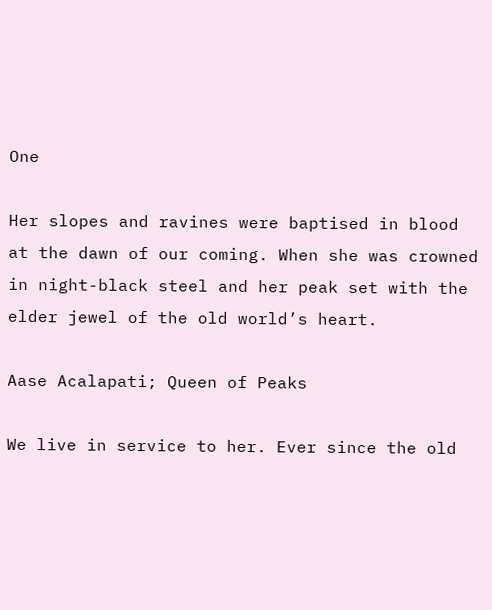One

Her slopes and ravines were baptised in blood at the dawn of our coming. When she was crowned in night-black steel and her peak set with the elder jewel of the old world’s heart.

Aase Acalapati; Queen of Peaks

We live in service to her. Ever since the old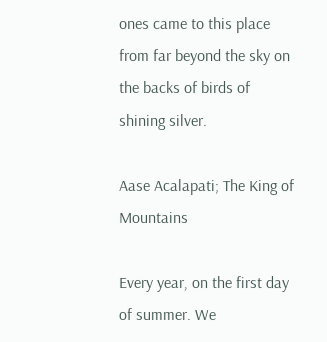ones came to this place from far beyond the sky on the backs of birds of shining silver.

Aase Acalapati; The King of Mountains

Every year, on the first day of summer. We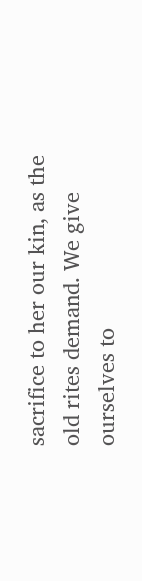sacrifice to her our kin, as the old rites demand. We give ourselves to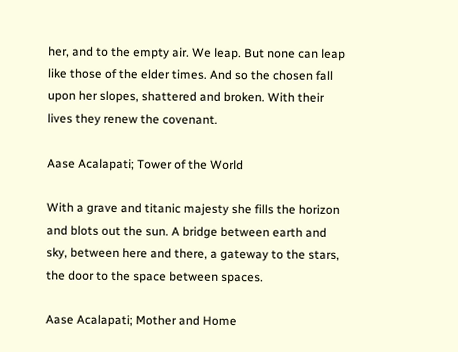her, and to the empty air. We leap. But none can leap like those of the elder times. And so the chosen fall upon her slopes, shattered and broken. With their lives they renew the covenant.

Aase Acalapati; Tower of the World

With a grave and titanic majesty she fills the horizon and blots out the sun. A bridge between earth and sky, between here and there, a gateway to the stars, the door to the space between spaces.

Aase Acalapati; Mother and Home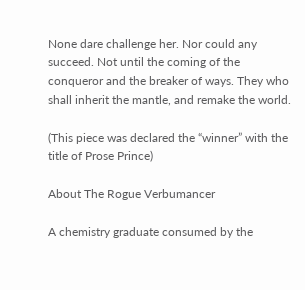None dare challenge her. Nor could any succeed. Not until the coming of the conqueror and the breaker of ways. They who shall inherit the mantle, and remake the world.

(This piece was declared the “winner” with the title of Prose Prince)

About The Rogue Verbumancer

A chemistry graduate consumed by the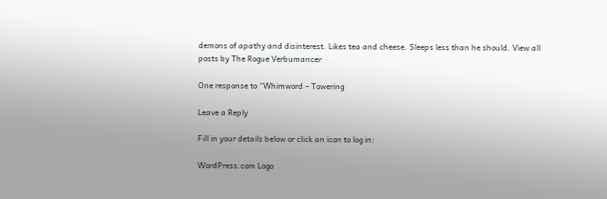demons of apathy and disinterest. Likes tea and cheese. Sleeps less than he should. View all posts by The Rogue Verbumancer

One response to “Whimword – Towering

Leave a Reply

Fill in your details below or click an icon to log in:

WordPress.com Logo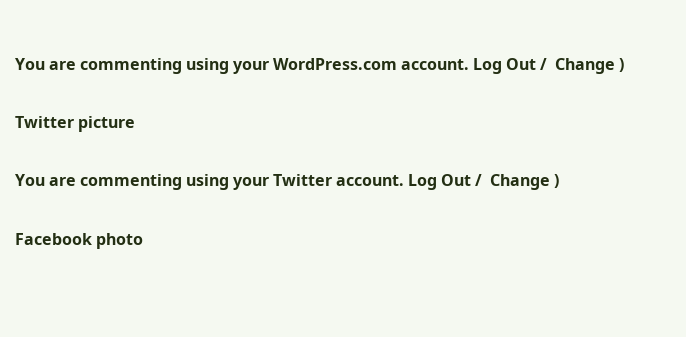You are commenting using your WordPress.com account. Log Out /  Change )

Twitter picture

You are commenting using your Twitter account. Log Out /  Change )

Facebook photo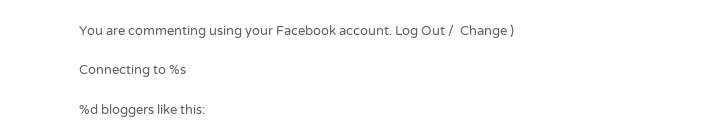You are commenting using your Facebook account. Log Out /  Change )

Connecting to %s

%d bloggers like this: